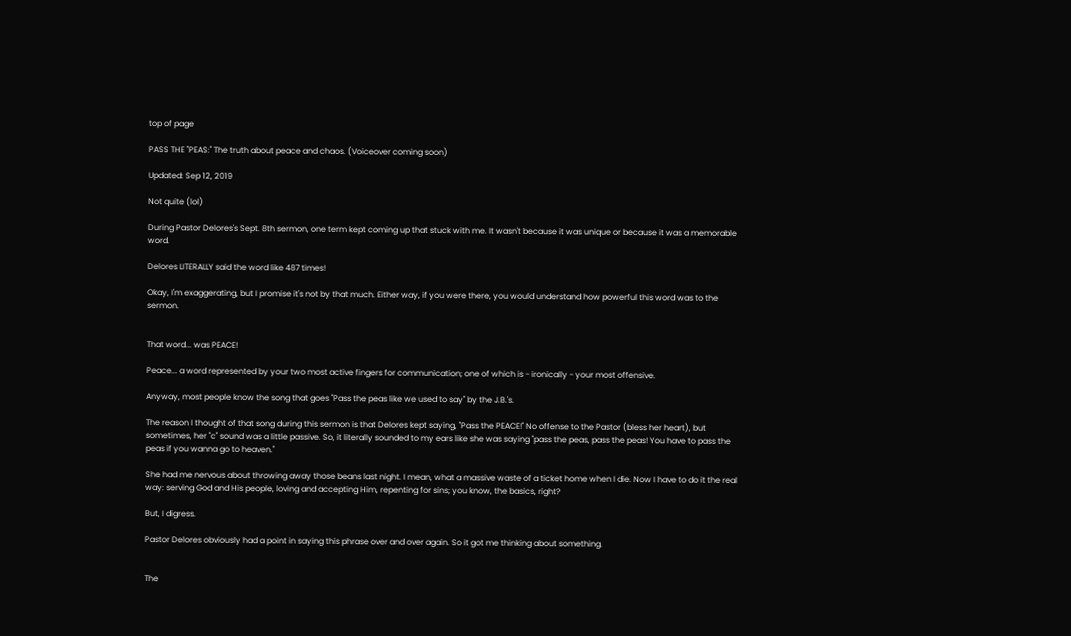top of page

PASS THE "PEAS:" The truth about peace and chaos. (Voiceover coming soon)

Updated: Sep 12, 2019

Not quite (lol)

During Pastor Delores's Sept. 8th sermon, one term kept coming up that stuck with me. It wasn't because it was unique or because it was a memorable word.

Delores LITERALLY said the word like 487 times!

Okay, I'm exaggerating, but I promise it's not by that much. Either way, if you were there, you would understand how powerful this word was to the sermon.


That word... was PEACE!

Peace... a word represented by your two most active fingers for communication; one of which is - ironically - your most offensive.

Anyway, most people know the song that goes "Pass the peas like we used to say" by the J.B.'s.

The reason I thought of that song during this sermon is that Delores kept saying, "Pass the PEACE!" No offense to the Pastor (bless her heart), but sometimes, her "c" sound was a little passive. So, it literally sounded to my ears like she was saying "pass the peas, pass the peas! You have to pass the peas if you wanna go to heaven."

She had me nervous about throwing away those beans last night. I mean, what a massive waste of a ticket home when I die. Now I have to do it the real way: serving God and His people, loving and accepting Him, repenting for sins; you know, the basics, right?

But, I digress.

Pastor Delores obviously had a point in saying this phrase over and over again. So it got me thinking about something.


The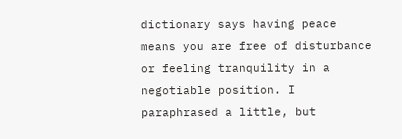dictionary says having peace means you are free of disturbance or feeling tranquility in a negotiable position. I paraphrased a little, but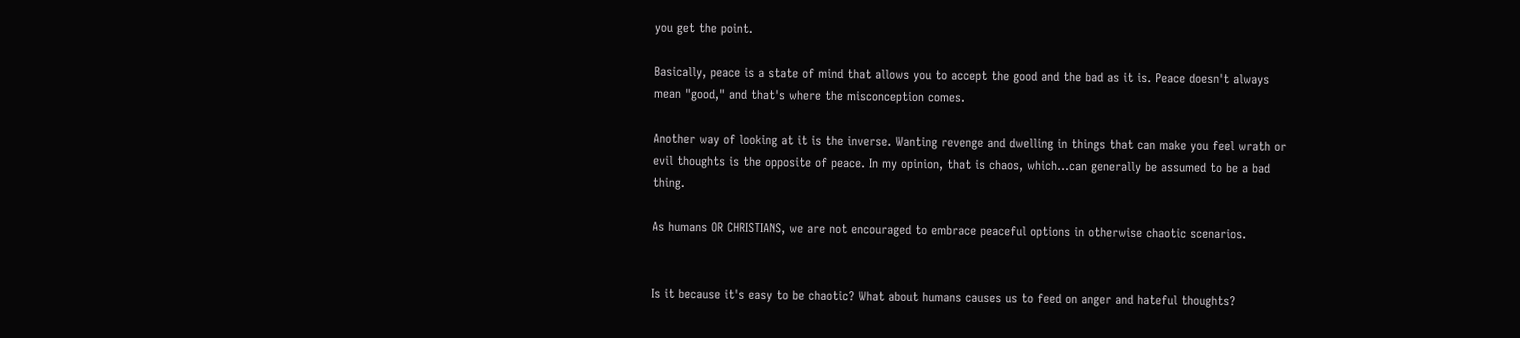you get the point.

Basically, peace is a state of mind that allows you to accept the good and the bad as it is. Peace doesn't always mean "good," and that's where the misconception comes.

Another way of looking at it is the inverse. Wanting revenge and dwelling in things that can make you feel wrath or evil thoughts is the opposite of peace. In my opinion, that is chaos, which...can generally be assumed to be a bad thing.

As humans OR CHRISTIANS, we are not encouraged to embrace peaceful options in otherwise chaotic scenarios.


Is it because it's easy to be chaotic? What about humans causes us to feed on anger and hateful thoughts?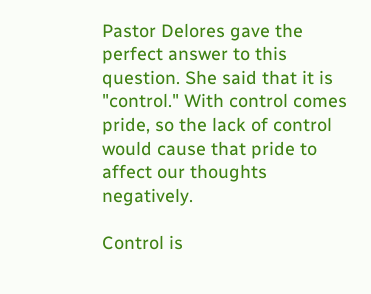Pastor Delores gave the perfect answer to this question. She said that it is "control." With control comes pride, so the lack of control would cause that pride to affect our thoughts negatively.

Control is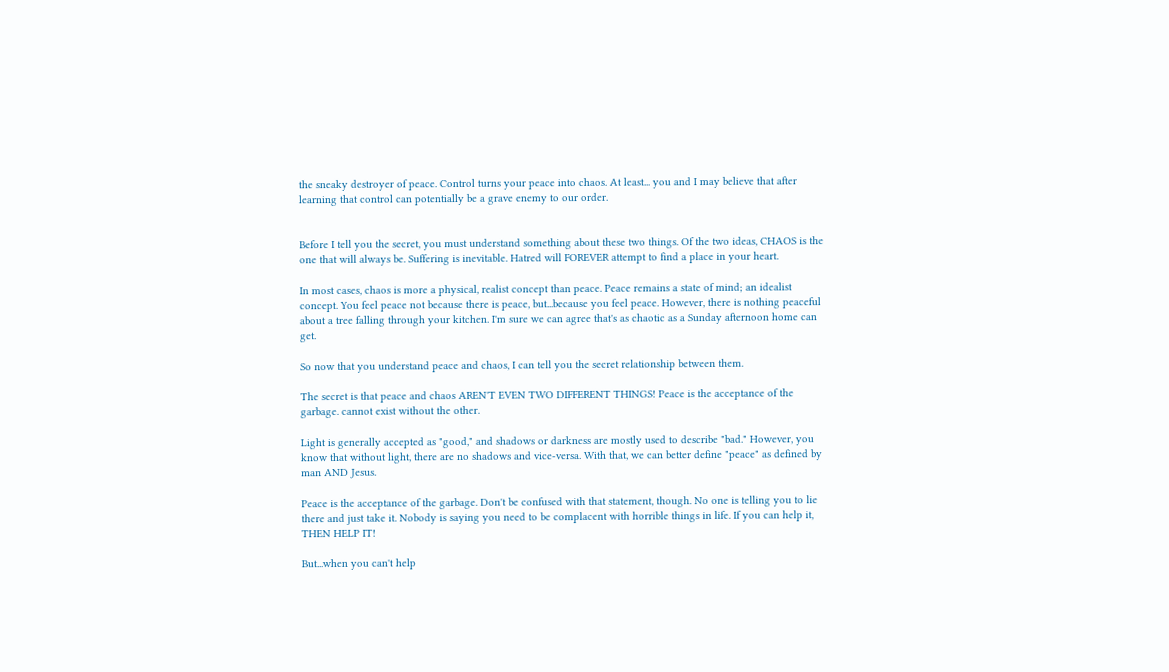the sneaky destroyer of peace. Control turns your peace into chaos. At least... you and I may believe that after learning that control can potentially be a grave enemy to our order.


Before I tell you the secret, you must understand something about these two things. Of the two ideas, CHAOS is the one that will always be. Suffering is inevitable. Hatred will FOREVER attempt to find a place in your heart.

In most cases, chaos is more a physical, realist concept than peace. Peace remains a state of mind; an idealist concept. You feel peace not because there is peace, but...because you feel peace. However, there is nothing peaceful about a tree falling through your kitchen. I'm sure we can agree that's as chaotic as a Sunday afternoon home can get.

So now that you understand peace and chaos, I can tell you the secret relationship between them.

The secret is that peace and chaos AREN'T EVEN TWO DIFFERENT THINGS! Peace is the acceptance of the garbage. cannot exist without the other.

Light is generally accepted as "good," and shadows or darkness are mostly used to describe "bad." However, you know that without light, there are no shadows and vice-versa. With that, we can better define "peace" as defined by man AND Jesus.

Peace is the acceptance of the garbage. Don't be confused with that statement, though. No one is telling you to lie there and just take it. Nobody is saying you need to be complacent with horrible things in life. If you can help it, THEN HELP IT!

But...when you can't help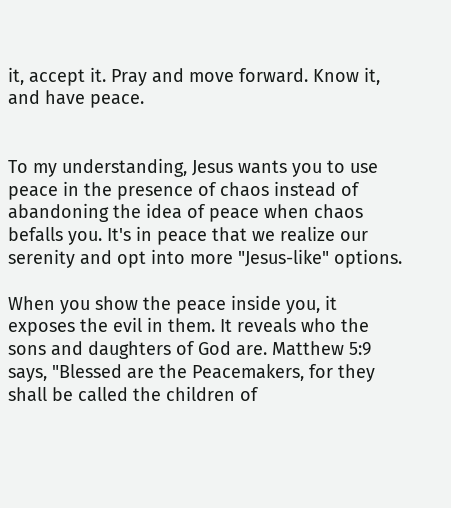it, accept it. Pray and move forward. Know it, and have peace.


To my understanding, Jesus wants you to use peace in the presence of chaos instead of abandoning the idea of peace when chaos befalls you. It's in peace that we realize our serenity and opt into more "Jesus-like" options.

When you show the peace inside you, it exposes the evil in them. It reveals who the sons and daughters of God are. Matthew 5:9 says, "Blessed are the Peacemakers, for they shall be called the children of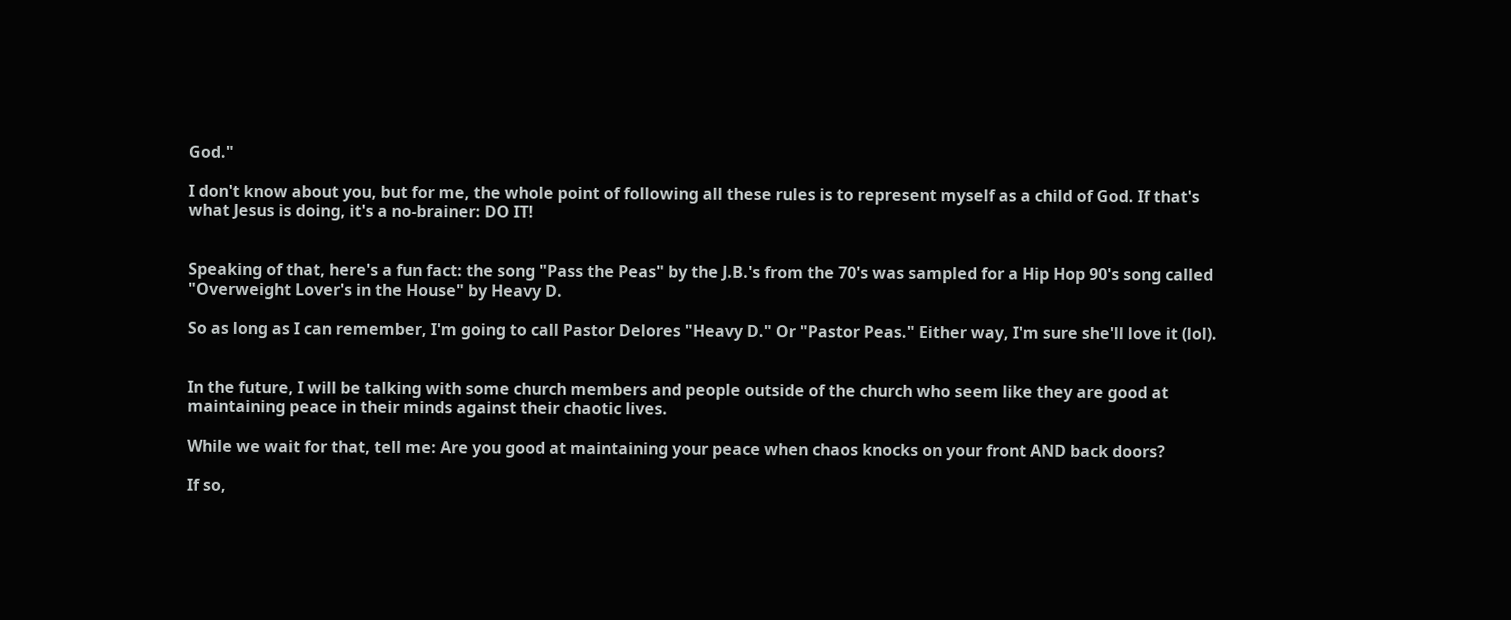God."

I don't know about you, but for me, the whole point of following all these rules is to represent myself as a child of God. If that's what Jesus is doing, it's a no-brainer: DO IT!


Speaking of that, here's a fun fact: the song "Pass the Peas" by the J.B.'s from the 70's was sampled for a Hip Hop 90's song called "Overweight Lover's in the House" by Heavy D.

So as long as I can remember, I'm going to call Pastor Delores "Heavy D." Or "Pastor Peas." Either way, I'm sure she'll love it (lol).


In the future, I will be talking with some church members and people outside of the church who seem like they are good at maintaining peace in their minds against their chaotic lives.

While we wait for that, tell me: Are you good at maintaining your peace when chaos knocks on your front AND back doors?

If so,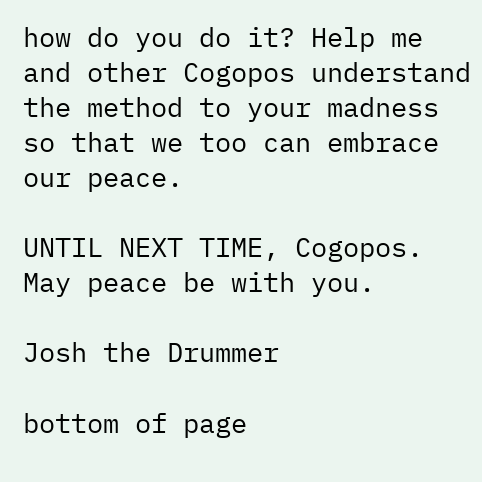how do you do it? Help me and other Cogopos understand the method to your madness so that we too can embrace our peace.

UNTIL NEXT TIME, Cogopos. May peace be with you.

Josh the Drummer

bottom of page